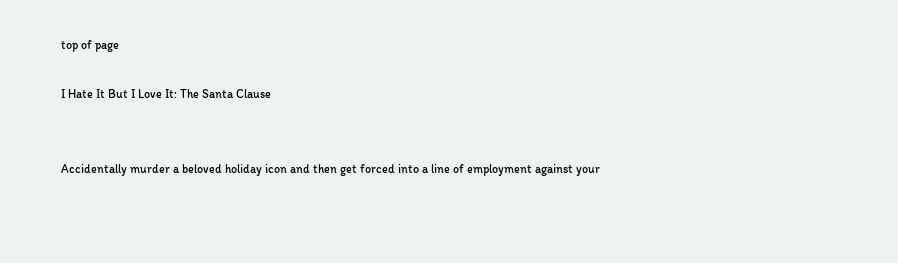top of page

I Hate It But I Love It: The Santa Clause


Accidentally murder a beloved holiday icon and then get forced into a line of employment against your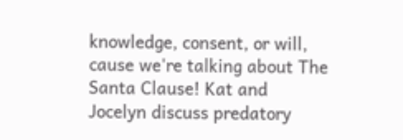knowledge, consent, or will, cause we're talking about The Santa Clause! Kat and Jocelyn discuss predatory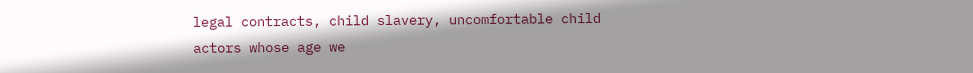legal contracts, child slavery, uncomfortable child actors whose age we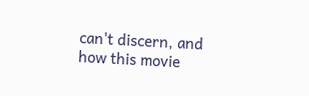can't discern, and how this movie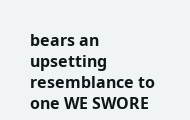bears an upsetting resemblance to one WE SWORE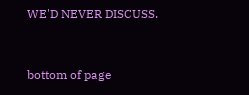WE'D NEVER DISCUSS.


bottom of page